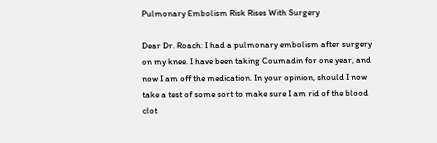Pulmonary Embolism Risk Rises With Surgery

Dear Dr. Roach: I had a pulmonary embolism after surgery on my knee. I have been taking Coumadin for one year, and now I am off the medication. In your opinion, should I now take a test of some sort to make sure I am rid of the blood clot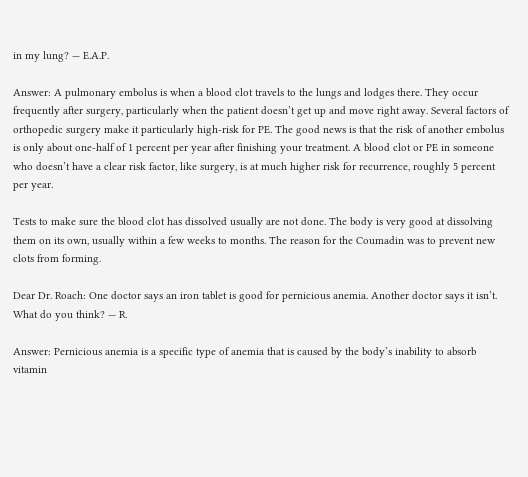in my lung? — E.A.P.

Answer: A pulmonary embolus is when a blood clot travels to the lungs and lodges there. They occur frequently after surgery, particularly when the patient doesn’t get up and move right away. Several factors of orthopedic surgery make it particularly high-risk for PE. The good news is that the risk of another embolus is only about one-half of 1 percent per year after finishing your treatment. A blood clot or PE in someone who doesn’t have a clear risk factor, like surgery, is at much higher risk for recurrence, roughly 5 percent per year.

Tests to make sure the blood clot has dissolved usually are not done. The body is very good at dissolving them on its own, usually within a few weeks to months. The reason for the Coumadin was to prevent new clots from forming.

Dear Dr. Roach: One doctor says an iron tablet is good for pernicious anemia. Another doctor says it isn’t. What do you think? — R.

Answer: Pernicious anemia is a specific type of anemia that is caused by the body’s inability to absorb vitamin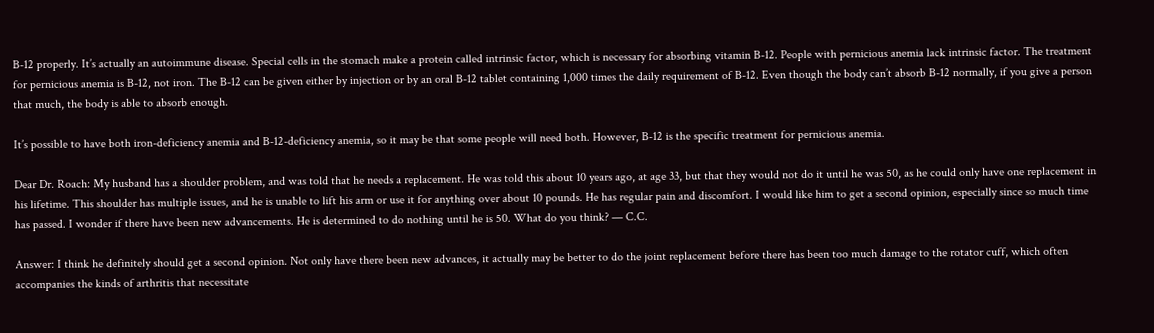B-12 properly. It’s actually an autoimmune disease. Special cells in the stomach make a protein called intrinsic factor, which is necessary for absorbing vitamin B-12. People with pernicious anemia lack intrinsic factor. The treatment for pernicious anemia is B-12, not iron. The B-12 can be given either by injection or by an oral B-12 tablet containing 1,000 times the daily requirement of B-12. Even though the body can’t absorb B-12 normally, if you give a person that much, the body is able to absorb enough.

It’s possible to have both iron-deficiency anemia and B-12-deficiency anemia, so it may be that some people will need both. However, B-12 is the specific treatment for pernicious anemia.

Dear Dr. Roach: My husband has a shoulder problem, and was told that he needs a replacement. He was told this about 10 years ago, at age 33, but that they would not do it until he was 50, as he could only have one replacement in his lifetime. This shoulder has multiple issues, and he is unable to lift his arm or use it for anything over about 10 pounds. He has regular pain and discomfort. I would like him to get a second opinion, especially since so much time has passed. I wonder if there have been new advancements. He is determined to do nothing until he is 50. What do you think? — C.C.

Answer: I think he definitely should get a second opinion. Not only have there been new advances, it actually may be better to do the joint replacement before there has been too much damage to the rotator cuff, which often accompanies the kinds of arthritis that necessitate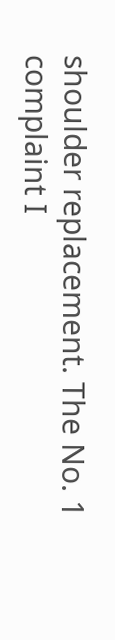shoulder replacement. The No. 1 complaint I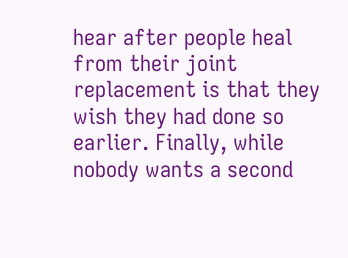hear after people heal from their joint replacement is that they wish they had done so earlier. Finally, while nobody wants a second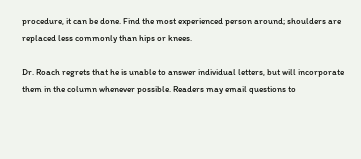procedure, it can be done. Find the most experienced person around; shoulders are replaced less commonly than hips or knees.

Dr. Roach regrets that he is unable to answer individual letters, but will incorporate them in the column whenever possible. Readers may email questions to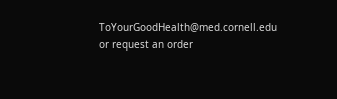ToYourGoodHealth@med.cornell.edu or request an order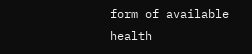form of available health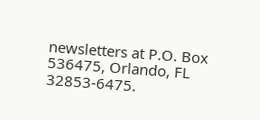newsletters at P.O. Box 536475, Orlando, FL 32853-6475.